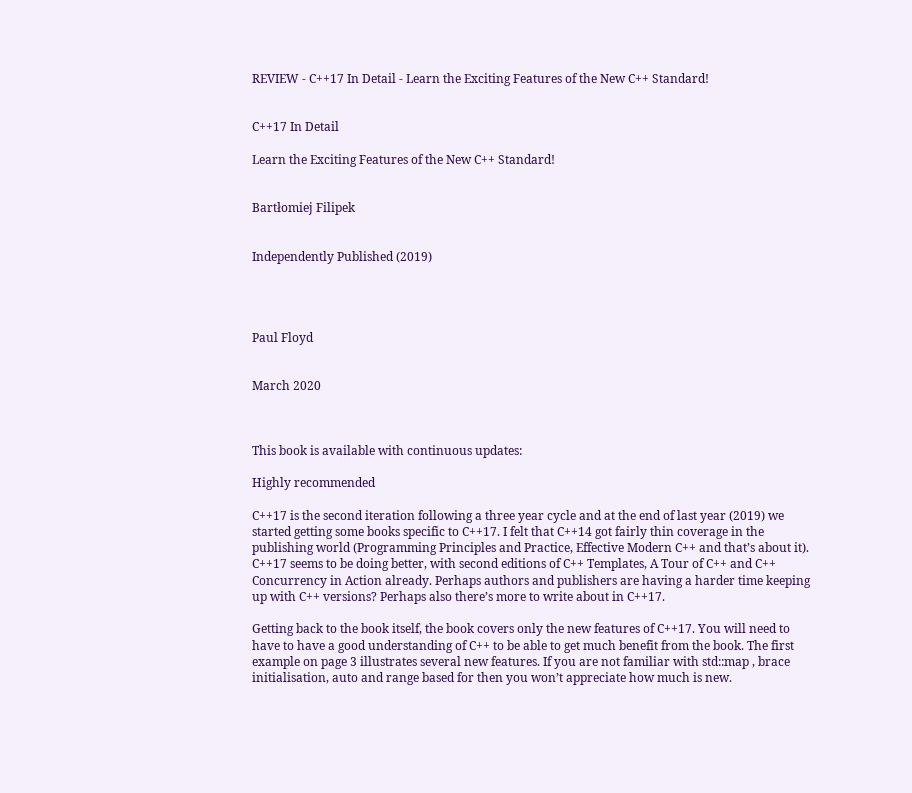REVIEW - C++17 In Detail - Learn the Exciting Features of the New C++ Standard!


C++17 In Detail

Learn the Exciting Features of the New C++ Standard!


Bartłomiej Filipek


Independently Published (2019)




Paul Floyd


March 2020



This book is available with continuous updates:

Highly recommended

C++17 is the second iteration following a three year cycle and at the end of last year (2019) we started getting some books specific to C++17. I felt that C++14 got fairly thin coverage in the publishing world (Programming Principles and Practice, Effective Modern C++ and that’s about it). C++17 seems to be doing better, with second editions of C++ Templates, A Tour of C++ and C++ Concurrency in Action already. Perhaps authors and publishers are having a harder time keeping up with C++ versions? Perhaps also there’s more to write about in C++17.

Getting back to the book itself, the book covers only the new features of C++17. You will need to have to have a good understanding of C++ to be able to get much benefit from the book. The first example on page 3 illustrates several new features. If you are not familiar with std::map , brace initialisation, auto and range based for then you won’t appreciate how much is new.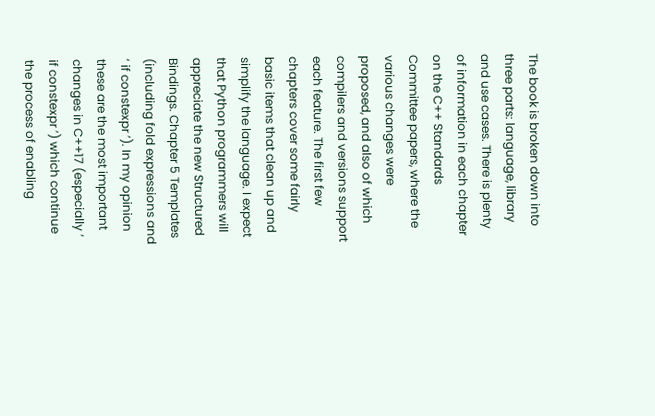The book is broken down into three parts: language, library and use cases. There is plenty of information in each chapter on the C++ Standards Committee papers, where the various changes were proposed, and also of which compilers and versions support each feature. The first few chapters cover some fairly basic items that clean up and simplify the language. I expect that Python programmers will appreciate the new Structured Bindings. Chapter 5 Templates (including fold expressions and ‘ if constexpr ’). In my opinion these are the most important changes in C++17 (especially ‘ if constexpr ’) which continue the process of enabling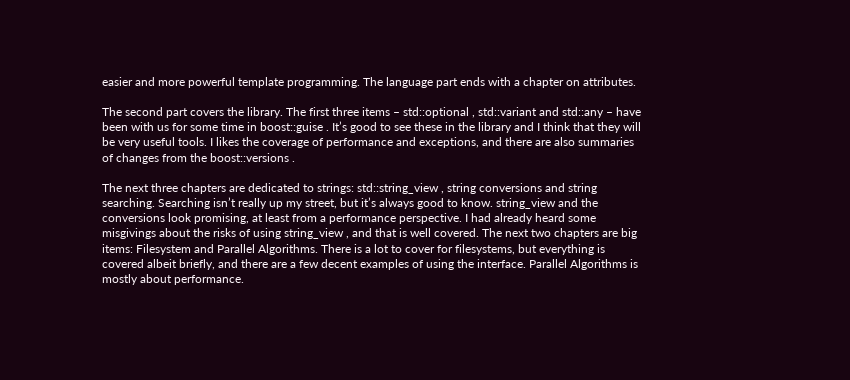easier and more powerful template programming. The language part ends with a chapter on attributes.

The second part covers the library. The first three items – std::optional , std::variant and std::any – have been with us for some time in boost::guise . It’s good to see these in the library and I think that they will be very useful tools. I likes the coverage of performance and exceptions, and there are also summaries of changes from the boost::versions .

The next three chapters are dedicated to strings: std::string_view , string conversions and string searching. Searching isn’t really up my street, but it’s always good to know. string_view and the conversions look promising, at least from a performance perspective. I had already heard some misgivings about the risks of using string_view , and that is well covered. The next two chapters are big items: Filesystem and Parallel Algorithms. There is a lot to cover for filesystems, but everything is covered albeit briefly, and there are a few decent examples of using the interface. Parallel Algorithms is mostly about performance.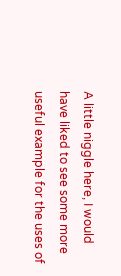A little niggle here, I would have liked to see some more useful example for the uses of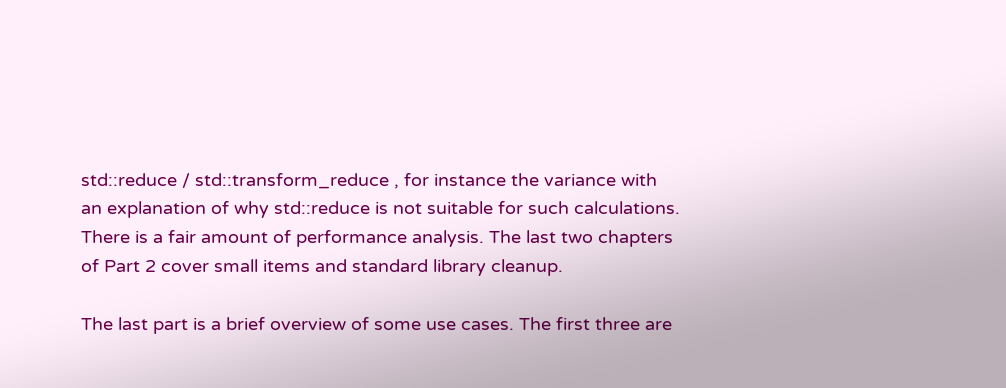std::reduce / std::transform_reduce , for instance the variance with an explanation of why std::reduce is not suitable for such calculations. There is a fair amount of performance analysis. The last two chapters of Part 2 cover small items and standard library cleanup.

The last part is a brief overview of some use cases. The first three are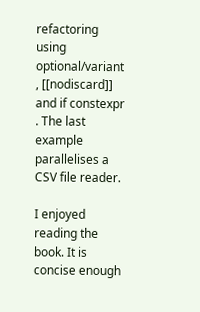refactoring using optional/variant , [[nodiscard]] and if constexpr . The last example parallelises a CSV file reader.

I enjoyed reading the book. It is concise enough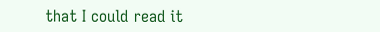that I could read it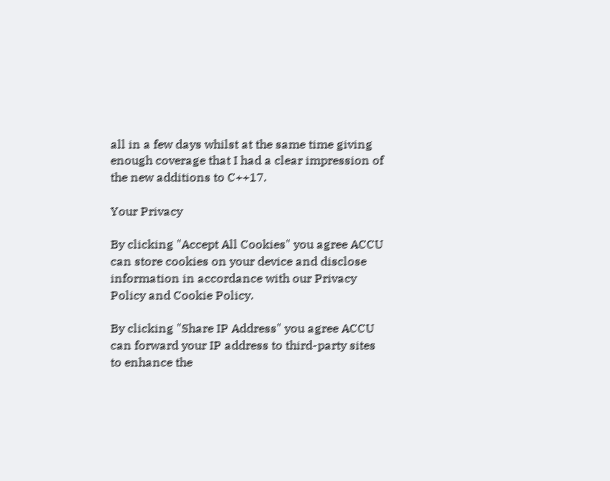all in a few days whilst at the same time giving enough coverage that I had a clear impression of the new additions to C++17.

Your Privacy

By clicking "Accept All Cookies" you agree ACCU can store cookies on your device and disclose information in accordance with our Privacy Policy and Cookie Policy.

By clicking "Share IP Address" you agree ACCU can forward your IP address to third-party sites to enhance the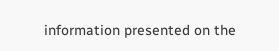information presented on the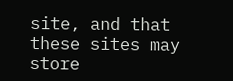site, and that these sites may store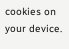cookies on your device.